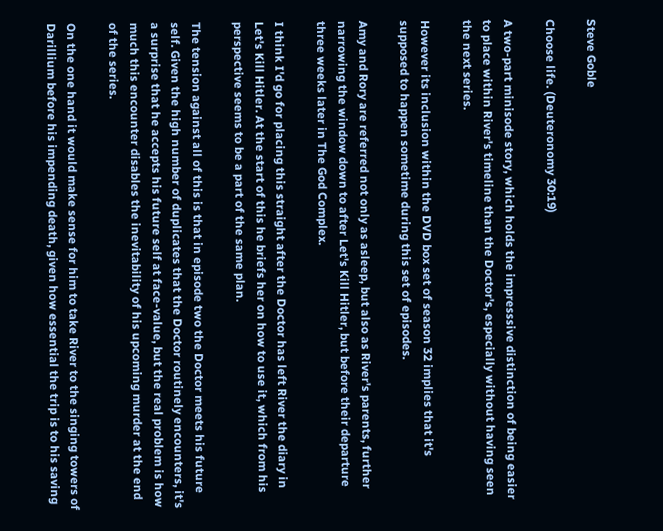Steve Goble

Choose life. (Deuteronomy 30:19)

A two-part minisode story, which holds the impresssive distinction of being easier to place within River's timeline than the Doctor's, especially without having seen the next series.

However its inclusion within the DVD box set of season 32 implies that it's supposed to happen sometime during this set of episodes.

Amy and Rory are referred not only as asleep, but also as River's parents, further narrowing the window down to after Let's Kill Hitler, but before their departure three weeks later in The God Complex.

I think I'd go for placing this straight after the Doctor has left River the diary in Let's Kill Hitler. At the start of this he briefs her on how to use it, which from his perspective seems to be a part of the same plan.

The tension against all of this is that in episode two the Doctor meets his future self. Given the high number of duplicates that the Doctor routinely encounters, it's a surprise that he accepts his future self at face-value, but the real problem is how much this encounter disables the inevitability of his upcoming murder at the end of the series.

On the one hand it would make sense for him to take River to the singing towers of Darillium before his impending death, given how essential the trip is to his saving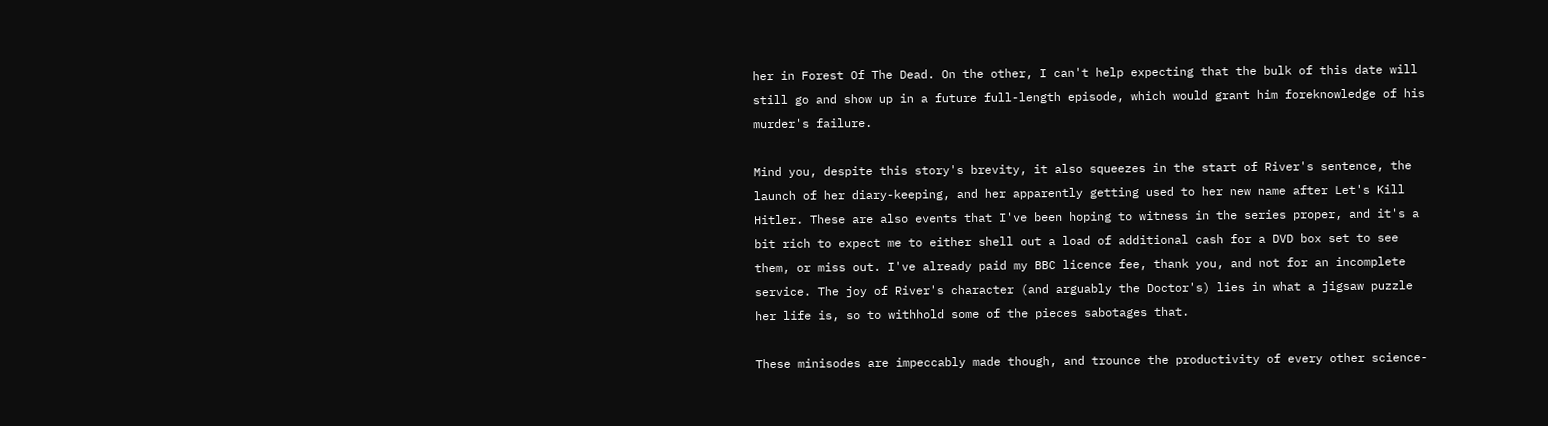her in Forest Of The Dead. On the other, I can't help expecting that the bulk of this date will still go and show up in a future full-length episode, which would grant him foreknowledge of his murder's failure.

Mind you, despite this story's brevity, it also squeezes in the start of River's sentence, the launch of her diary-keeping, and her apparently getting used to her new name after Let's Kill Hitler. These are also events that I've been hoping to witness in the series proper, and it's a bit rich to expect me to either shell out a load of additional cash for a DVD box set to see them, or miss out. I've already paid my BBC licence fee, thank you, and not for an incomplete service. The joy of River's character (and arguably the Doctor's) lies in what a jigsaw puzzle her life is, so to withhold some of the pieces sabotages that.

These minisodes are impeccably made though, and trounce the productivity of every other science-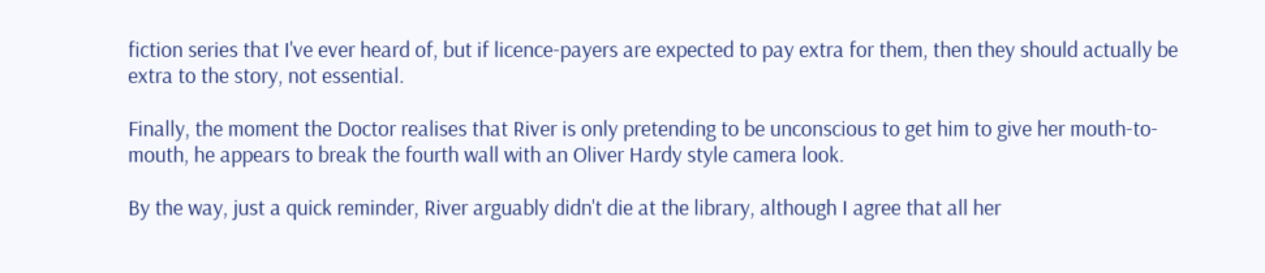fiction series that I've ever heard of, but if licence-payers are expected to pay extra for them, then they should actually be extra to the story, not essential.

Finally, the moment the Doctor realises that River is only pretending to be unconscious to get him to give her mouth-to-mouth, he appears to break the fourth wall with an Oliver Hardy style camera look.

By the way, just a quick reminder, River arguably didn't die at the library, although I agree that all her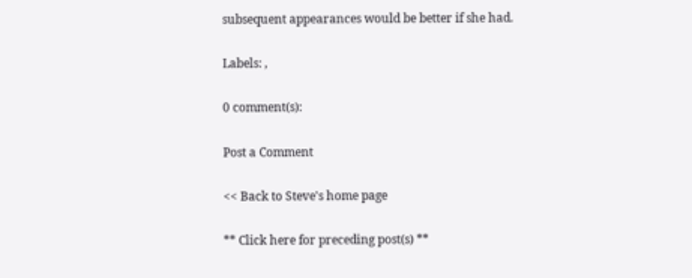subsequent appearances would be better if she had.

Labels: ,

0 comment(s):

Post a Comment

<< Back to Steve's home page

** Click here for preceding post(s) **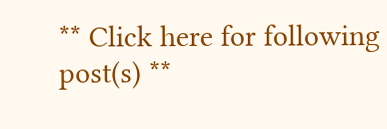** Click here for following post(s) **